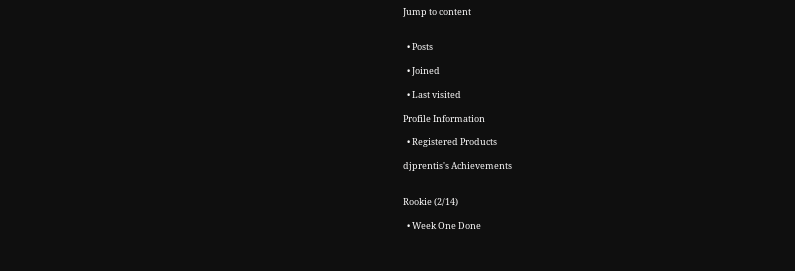Jump to content


  • Posts

  • Joined

  • Last visited

Profile Information

  • Registered Products

djprentis's Achievements


Rookie (2/14)

  • Week One Done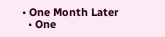• One Month Later
  • One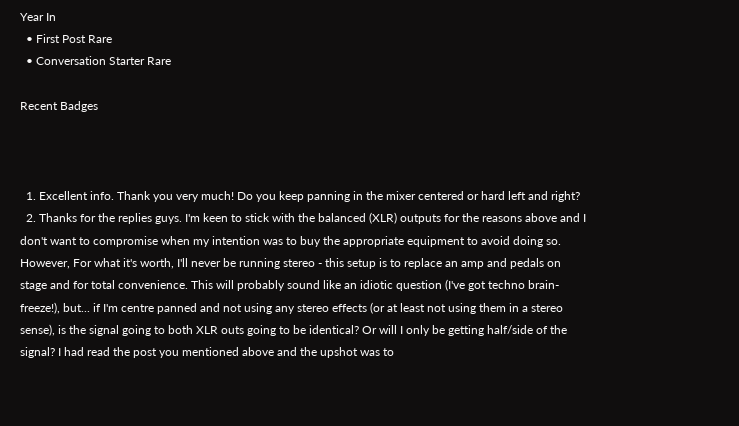Year In
  • First Post Rare
  • Conversation Starter Rare

Recent Badges



  1. Excellent info. Thank you very much! Do you keep panning in the mixer centered or hard left and right?
  2. Thanks for the replies guys. I'm keen to stick with the balanced (XLR) outputs for the reasons above and I don't want to compromise when my intention was to buy the appropriate equipment to avoid doing so. However, For what it's worth, I'll never be running stereo - this setup is to replace an amp and pedals on stage and for total convenience. This will probably sound like an idiotic question (I've got techno brain-freeze!), but... if I'm centre panned and not using any stereo effects (or at least not using them in a stereo sense), is the signal going to both XLR outs going to be identical? Or will I only be getting half/side of the signal? I had read the post you mentioned above and the upshot was to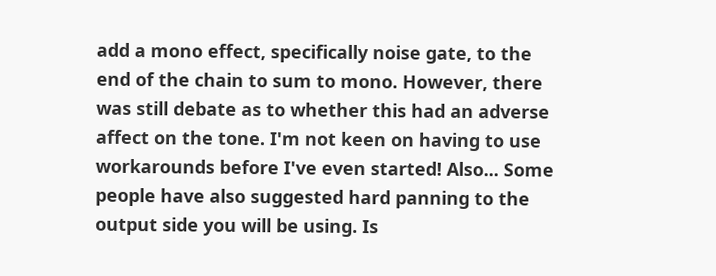add a mono effect, specifically noise gate, to the end of the chain to sum to mono. However, there was still debate as to whether this had an adverse affect on the tone. I'm not keen on having to use workarounds before I've even started! Also... Some people have also suggested hard panning to the output side you will be using. Is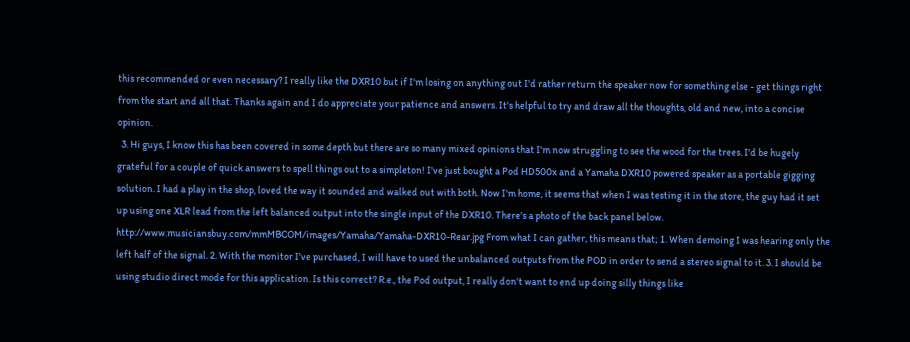this recommended or even necessary? I really like the DXR10 but if I'm losing on anything out I'd rather return the speaker now for something else - get things right from the start and all that. Thanks again and I do appreciate your patience and answers. It's helpful to try and draw all the thoughts, old and new, into a concise opinion.
  3. Hi guys, I know this has been covered in some depth but there are so many mixed opinions that I'm now struggling to see the wood for the trees. I'd be hugely grateful for a couple of quick answers to spell things out to a simpleton! I've just bought a Pod HD500x and a Yamaha DXR10 powered speaker as a portable gigging solution. I had a play in the shop, loved the way it sounded and walked out with both. Now I'm home, it seems that when I was testing it in the store, the guy had it set up using one XLR lead from the left balanced output into the single input of the DXR10. There's a photo of the back panel below. http://www.musiciansbuy.com/mmMBCOM/images/Yamaha/Yamaha-DXR10-Rear.jpg From what I can gather, this means that; 1. When demoing I was hearing only the left half of the signal. 2. With the monitor I've purchased, I will have to used the unbalanced outputs from the POD in order to send a stereo signal to it. 3. I should be using studio direct mode for this application. Is this correct? R.e., the Pod output, I really don't want to end up doing silly things like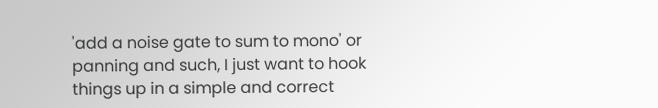'add a noise gate to sum to mono' or panning and such, I just want to hook things up in a simple and correct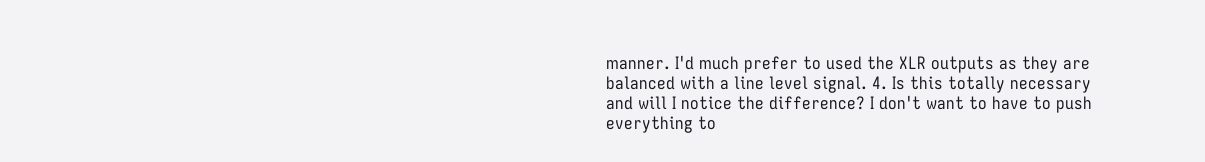manner. I'd much prefer to used the XLR outputs as they are balanced with a line level signal. 4. Is this totally necessary and will I notice the difference? I don't want to have to push everything to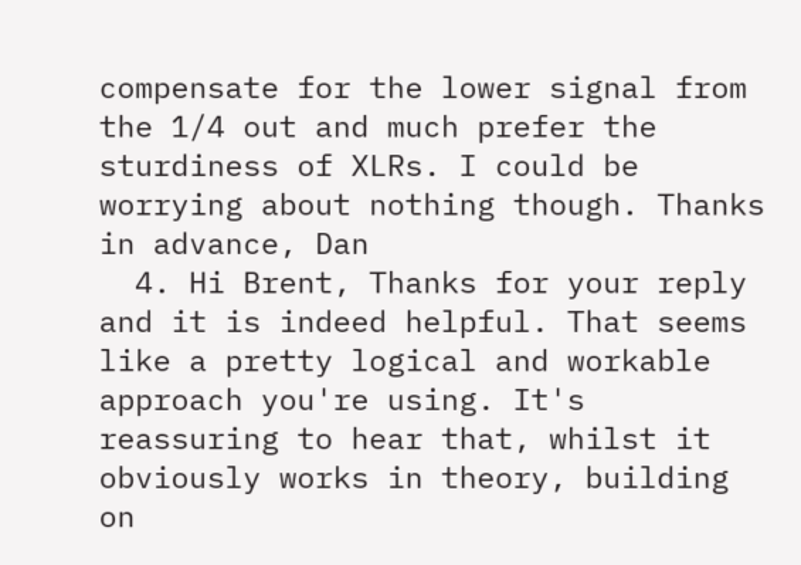compensate for the lower signal from the 1/4 out and much prefer the sturdiness of XLRs. I could be worrying about nothing though. Thanks in advance, Dan
  4. Hi Brent, Thanks for your reply and it is indeed helpful. That seems like a pretty logical and workable approach you're using. It's reassuring to hear that, whilst it obviously works in theory, building on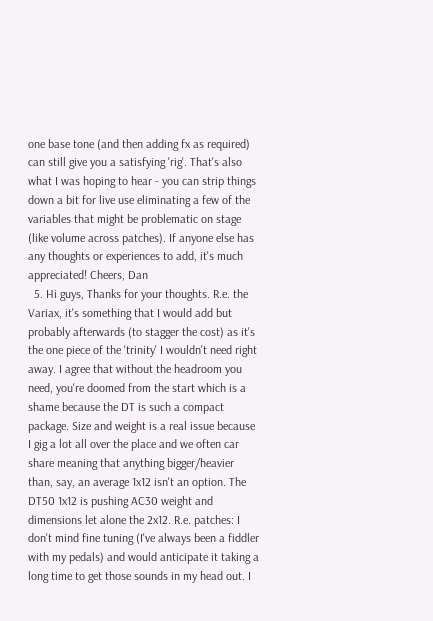one base tone (and then adding fx as required) can still give you a satisfying 'rig'. That's also what I was hoping to hear - you can strip things down a bit for live use eliminating a few of the variables that might be problematic on stage (like volume across patches). If anyone else has any thoughts or experiences to add, it's much appreciated! Cheers, Dan
  5. Hi guys, Thanks for your thoughts. R.e. the Variax, it's something that I would add but probably afterwards (to stagger the cost) as it's the one piece of the 'trinity' I wouldn't need right away. I agree that without the headroom you need, you're doomed from the start which is a shame because the DT is such a compact package. Size and weight is a real issue because I gig a lot all over the place and we often car share meaning that anything bigger/heavier than, say, an average 1x12 isn't an option. The DT50 1x12 is pushing AC30 weight and dimensions let alone the 2x12. R.e. patches: I don't mind fine tuning (I've always been a fiddler with my pedals) and would anticipate it taking a long time to get those sounds in my head out. I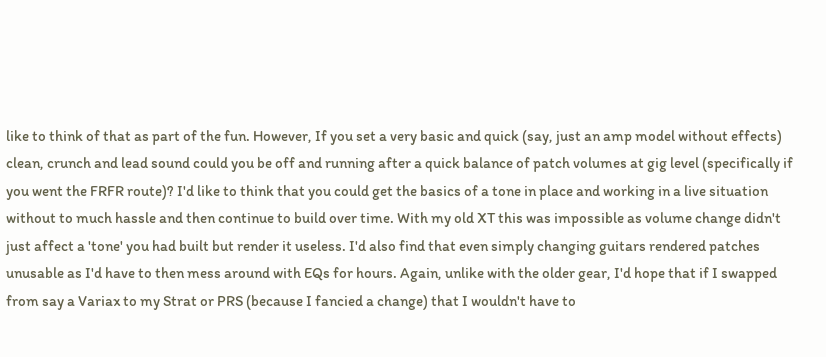like to think of that as part of the fun. However, If you set a very basic and quick (say, just an amp model without effects) clean, crunch and lead sound could you be off and running after a quick balance of patch volumes at gig level (specifically if you went the FRFR route)? I'd like to think that you could get the basics of a tone in place and working in a live situation without to much hassle and then continue to build over time. With my old XT this was impossible as volume change didn't just affect a 'tone' you had built but render it useless. I'd also find that even simply changing guitars rendered patches unusable as I'd have to then mess around with EQs for hours. Again, unlike with the older gear, I'd hope that if I swapped from say a Variax to my Strat or PRS (because I fancied a change) that I wouldn't have to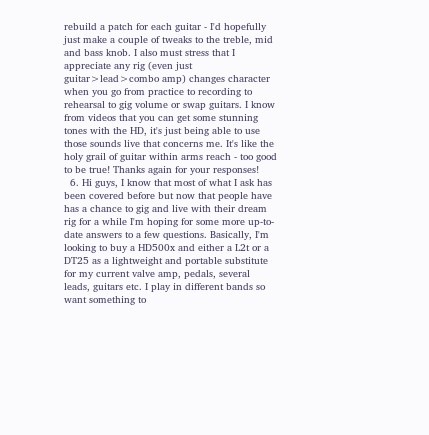rebuild a patch for each guitar - I'd hopefully just make a couple of tweaks to the treble, mid and bass knob. I also must stress that I appreciate any rig (even just guitar>lead>combo amp) changes character when you go from practice to recording to rehearsal to gig volume or swap guitars. I know from videos that you can get some stunning tones with the HD, it's just being able to use those sounds live that concerns me. It's like the holy grail of guitar within arms reach - too good to be true! Thanks again for your responses!
  6. Hi guys, I know that most of what I ask has been covered before but now that people have has a chance to gig and live with their dream rig for a while I'm hoping for some more up-to-date answers to a few questions. Basically, I'm looking to buy a HD500x and either a L2t or a DT25 as a lightweight and portable substitute for my current valve amp, pedals, several leads, guitars etc. I play in different bands so want something to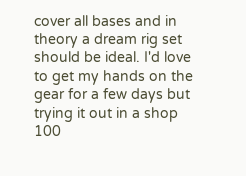cover all bases and in theory a dream rig set should be ideal. I'd love to get my hands on the gear for a few days but trying it out in a shop 100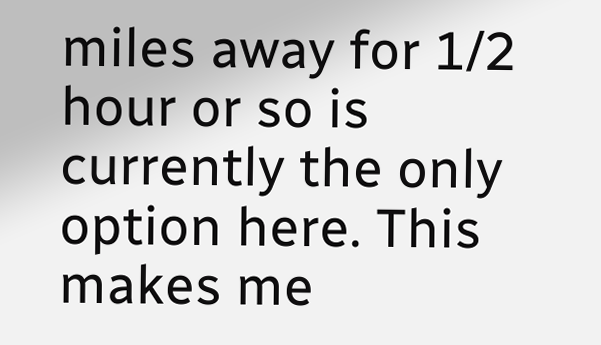miles away for 1/2 hour or so is currently the only option here. This makes me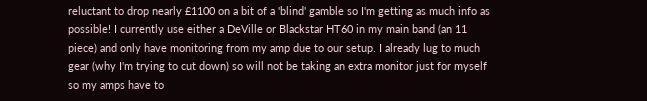reluctant to drop nearly £1100 on a bit of a 'blind' gamble so I'm getting as much info as possible! I currently use either a DeVille or Blackstar HT60 in my main band (an 11 piece) and only have monitoring from my amp due to our setup. I already lug to much gear (why I'm trying to cut down) so will not be taking an extra monitor just for myself so my amps have to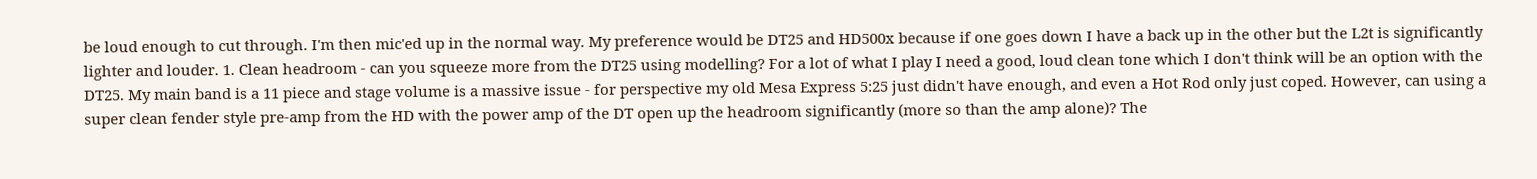be loud enough to cut through. I'm then mic'ed up in the normal way. My preference would be DT25 and HD500x because if one goes down I have a back up in the other but the L2t is significantly lighter and louder. 1. Clean headroom - can you squeeze more from the DT25 using modelling? For a lot of what I play I need a good, loud clean tone which I don't think will be an option with the DT25. My main band is a 11 piece and stage volume is a massive issue - for perspective my old Mesa Express 5:25 just didn't have enough, and even a Hot Rod only just coped. However, can using a super clean fender style pre-amp from the HD with the power amp of the DT open up the headroom significantly (more so than the amp alone)? The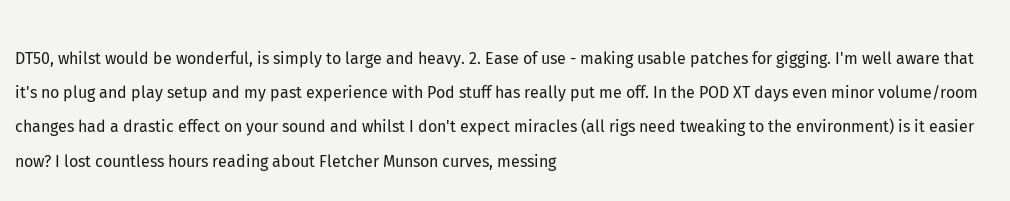DT50, whilst would be wonderful, is simply to large and heavy. 2. Ease of use - making usable patches for gigging. I'm well aware that it's no plug and play setup and my past experience with Pod stuff has really put me off. In the POD XT days even minor volume/room changes had a drastic effect on your sound and whilst I don't expect miracles (all rigs need tweaking to the environment) is it easier now? I lost countless hours reading about Fletcher Munson curves, messing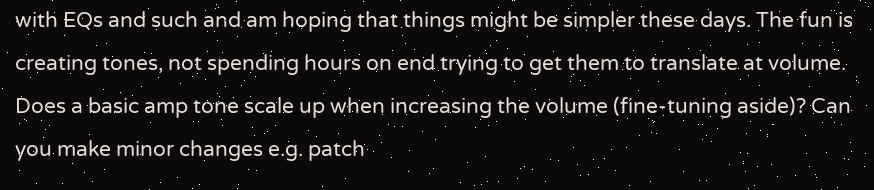with EQs and such and am hoping that things might be simpler these days. The fun is creating tones, not spending hours on end trying to get them to translate at volume. Does a basic amp tone scale up when increasing the volume (fine-tuning aside)? Can you make minor changes e.g. patch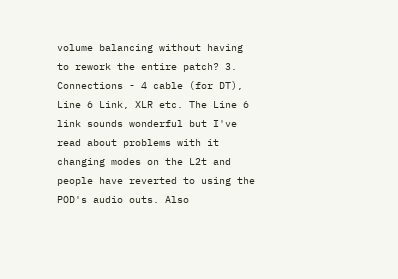volume balancing without having to rework the entire patch? 3. Connections - 4 cable (for DT), Line 6 Link, XLR etc. The Line 6 link sounds wonderful but I've read about problems with it changing modes on the L2t and people have reverted to using the POD's audio outs. Also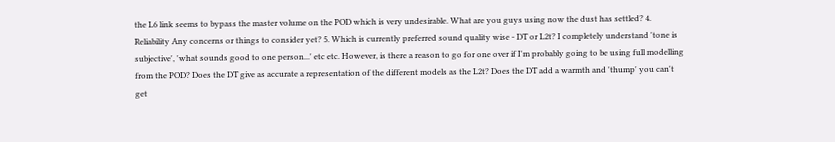the L6 link seems to bypass the master volume on the POD which is very undesirable. What are you guys using now the dust has settled? 4. Reliability Any concerns or things to consider yet? 5. Which is currently preferred sound quality wise - DT or L2t? I completely understand 'tone is subjective', 'what sounds good to one person...' etc etc. However, is there a reason to go for one over if I'm probably going to be using full modelling from the POD? Does the DT give as accurate a representation of the different models as the L2t? Does the DT add a warmth and 'thump' you can't get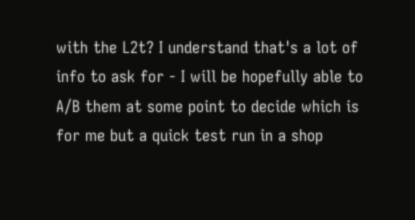with the L2t? I understand that's a lot of info to ask for - I will be hopefully able to A/B them at some point to decide which is for me but a quick test run in a shop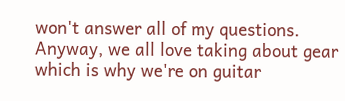won't answer all of my questions. Anyway, we all love taking about gear which is why we're on guitar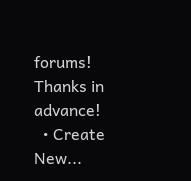forums! Thanks in advance!
  • Create New...